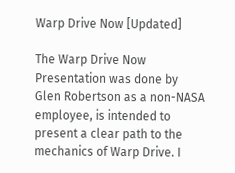Warp Drive Now [Updated]

The Warp Drive Now Presentation was done by Glen Robertson as a non-NASA employee, is intended to present a clear path to the mechanics of Warp Drive. I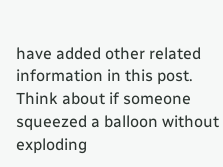have added other related information in this post. Think about if someone squeezed a balloon without exploding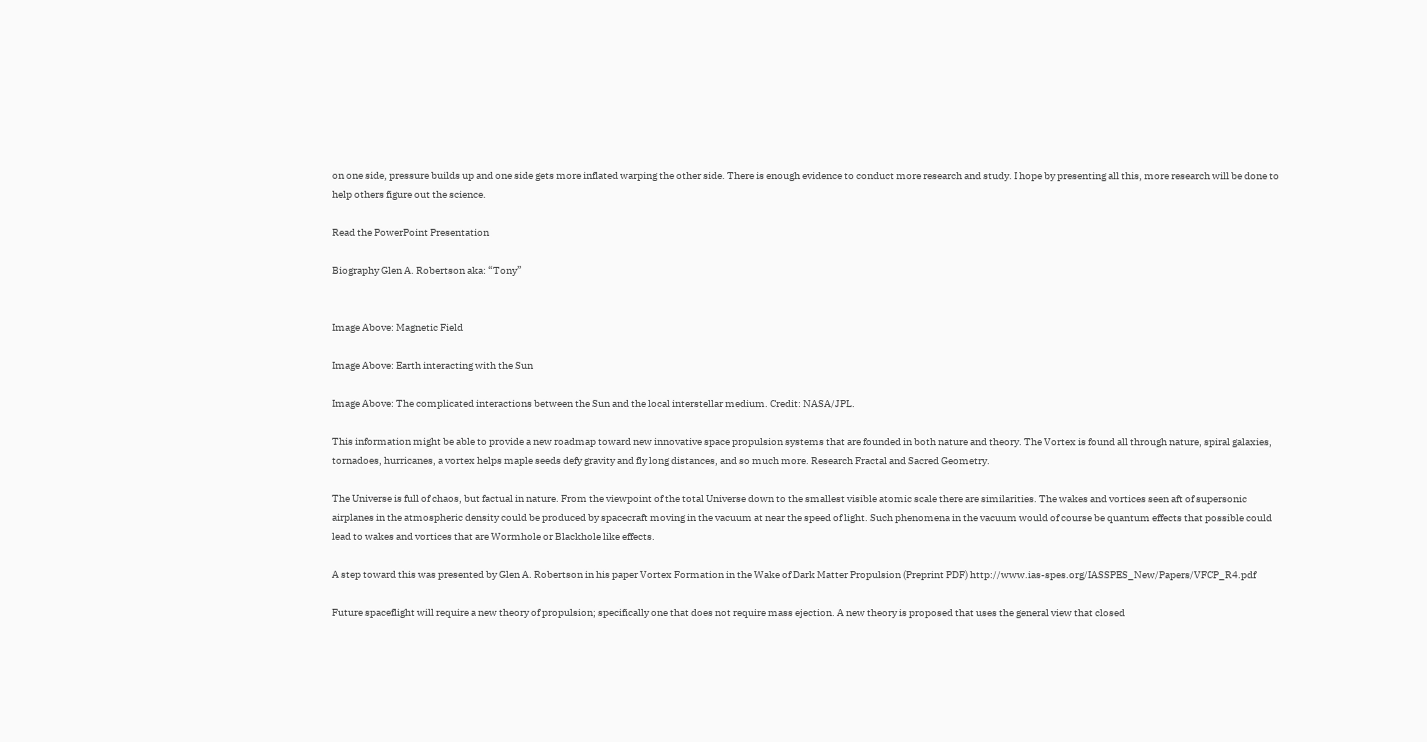on one side, pressure builds up and one side gets more inflated warping the other side. There is enough evidence to conduct more research and study. I hope by presenting all this, more research will be done to help others figure out the science.

Read the PowerPoint Presentation

Biography Glen A. Robertson aka: “Tony”


Image Above: Magnetic Field

Image Above: Earth interacting with the Sun

Image Above: The complicated interactions between the Sun and the local interstellar medium. Credit: NASA/JPL.

This information might be able to provide a new roadmap toward new innovative space propulsion systems that are founded in both nature and theory. The Vortex is found all through nature, spiral galaxies, tornadoes, hurricanes, a vortex helps maple seeds defy gravity and fly long distances, and so much more. Research Fractal and Sacred Geometry.

The Universe is full of chaos, but factual in nature. From the viewpoint of the total Universe down to the smallest visible atomic scale there are similarities. The wakes and vortices seen aft of supersonic airplanes in the atmospheric density could be produced by spacecraft moving in the vacuum at near the speed of light. Such phenomena in the vacuum would of course be quantum effects that possible could lead to wakes and vortices that are Wormhole or Blackhole like effects.

A step toward this was presented by Glen A. Robertson in his paper Vortex Formation in the Wake of Dark Matter Propulsion (Preprint PDF) http://www.ias-spes.org/IASSPES_New/Papers/VFCP_R4.pdf

Future spaceflight will require a new theory of propulsion; specifically one that does not require mass ejection. A new theory is proposed that uses the general view that closed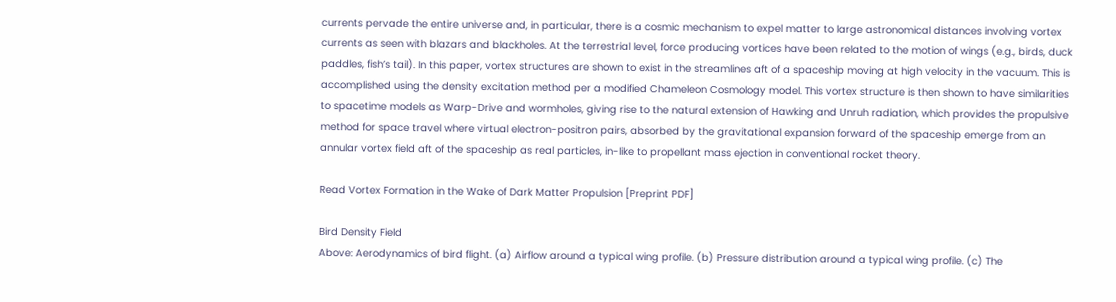currents pervade the entire universe and, in particular, there is a cosmic mechanism to expel matter to large astronomical distances involving vortex currents as seen with blazars and blackholes. At the terrestrial level, force producing vortices have been related to the motion of wings (e.g., birds, duck paddles, fish’s tail). In this paper, vortex structures are shown to exist in the streamlines aft of a spaceship moving at high velocity in the vacuum. This is accomplished using the density excitation method per a modified Chameleon Cosmology model. This vortex structure is then shown to have similarities to spacetime models as Warp-Drive and wormholes, giving rise to the natural extension of Hawking and Unruh radiation, which provides the propulsive method for space travel where virtual electron-positron pairs, absorbed by the gravitational expansion forward of the spaceship emerge from an annular vortex field aft of the spaceship as real particles, in-like to propellant mass ejection in conventional rocket theory.

Read Vortex Formation in the Wake of Dark Matter Propulsion [Preprint PDF]

Bird Density Field
Above: Aerodynamics of bird flight. (a) Airflow around a typical wing profile. (b) Pressure distribution around a typical wing profile. (c) The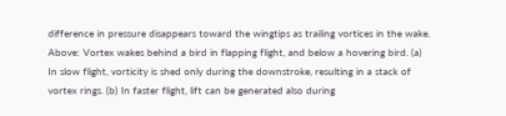difference in pressure disappears toward the wingtips as trailing vortices in the wake.
Above: Vortex wakes behind a bird in flapping flight, and below a hovering bird. (a) In slow flight, vorticity is shed only during the downstroke, resulting in a stack of vortex rings. (b) In faster flight, lift can be generated also during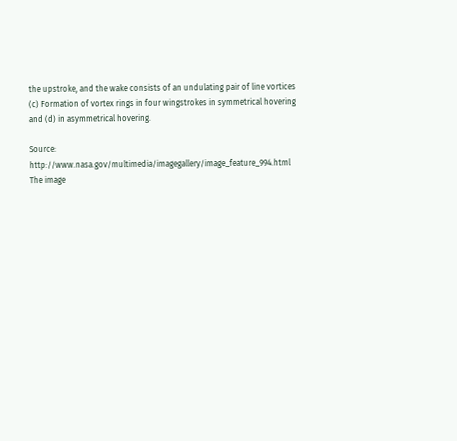the upstroke, and the wake consists of an undulating pair of line vortices (c) Formation of vortex rings in four wingstrokes in symmetrical hovering and (d) in asymmetrical hovering.

Source: http://www.nasa.gov/multimedia/imagegallery/image_feature_994.html
The image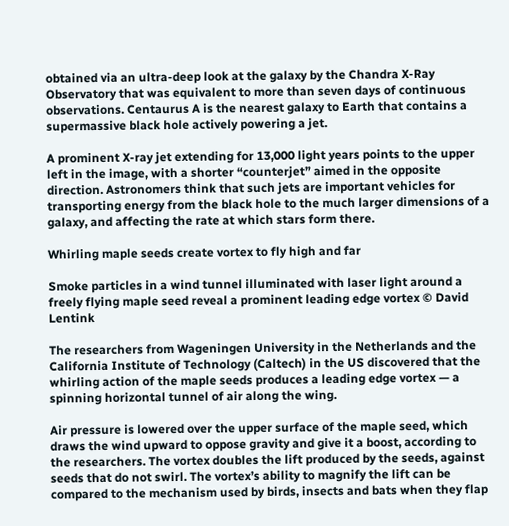obtained via an ultra-deep look at the galaxy by the Chandra X-Ray Observatory that was equivalent to more than seven days of continuous observations. Centaurus A is the nearest galaxy to Earth that contains a supermassive black hole actively powering a jet.

A prominent X-ray jet extending for 13,000 light years points to the upper left in the image, with a shorter “counterjet” aimed in the opposite direction. Astronomers think that such jets are important vehicles for transporting energy from the black hole to the much larger dimensions of a galaxy, and affecting the rate at which stars form there.

Whirling maple seeds create vortex to fly high and far

Smoke particles in a wind tunnel illuminated with laser light around a freely flying maple seed reveal a prominent leading edge vortex © David Lentink

The researchers from Wageningen University in the Netherlands and the California Institute of Technology (Caltech) in the US discovered that the whirling action of the maple seeds produces a leading edge vortex — a spinning horizontal tunnel of air along the wing.

Air pressure is lowered over the upper surface of the maple seed, which draws the wind upward to oppose gravity and give it a boost, according to the researchers. The vortex doubles the lift produced by the seeds, against seeds that do not swirl. The vortex’s ability to magnify the lift can be compared to the mechanism used by birds, insects and bats when they flap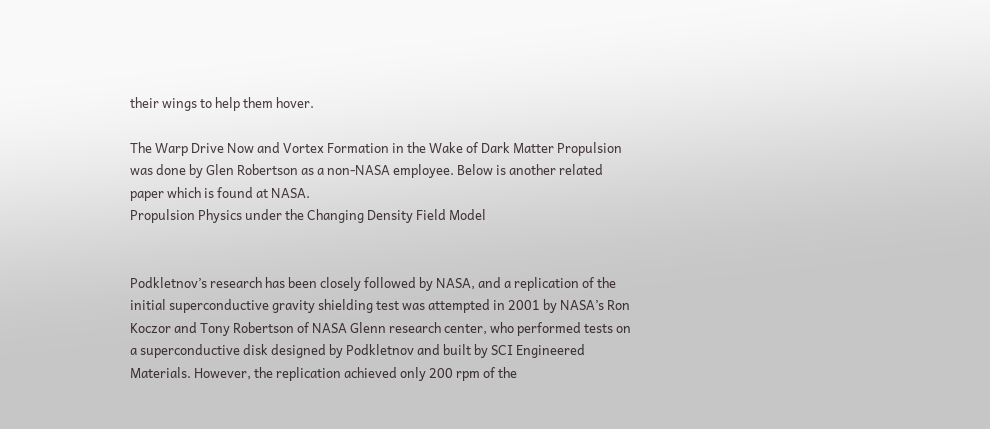their wings to help them hover.

The Warp Drive Now and Vortex Formation in the Wake of Dark Matter Propulsion was done by Glen Robertson as a non-NASA employee. Below is another related paper which is found at NASA.
Propulsion Physics under the Changing Density Field Model


Podkletnov’s research has been closely followed by NASA, and a replication of the initial superconductive gravity shielding test was attempted in 2001 by NASA’s Ron Koczor and Tony Robertson of NASA Glenn research center, who performed tests on a superconductive disk designed by Podkletnov and built by SCI Engineered Materials. However, the replication achieved only 200 rpm of the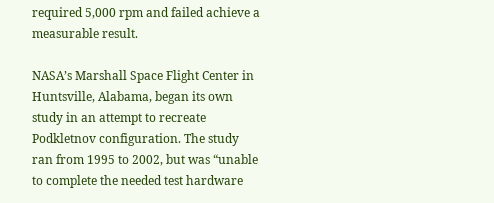required 5,000 rpm and failed achieve a measurable result.

NASA’s Marshall Space Flight Center in Huntsville, Alabama, began its own study in an attempt to recreate Podkletnov configuration. The study ran from 1995 to 2002, but was “unable to complete the needed test hardware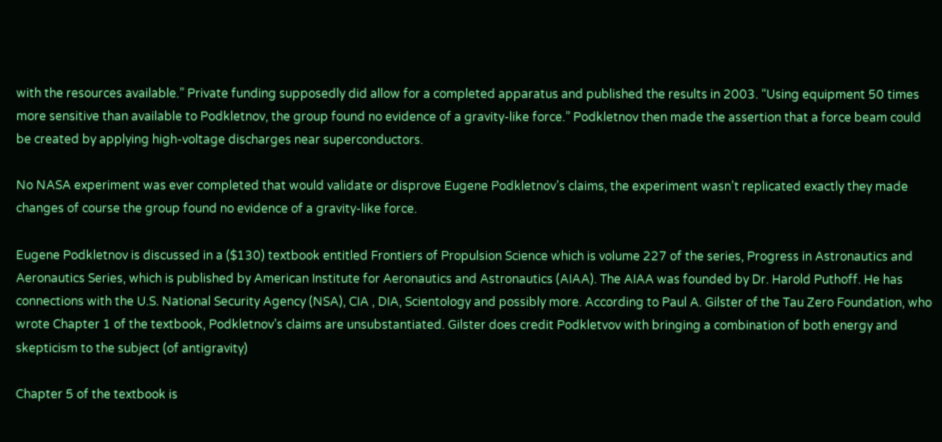with the resources available.” Private funding supposedly did allow for a completed apparatus and published the results in 2003. “Using equipment 50 times more sensitive than available to Podkletnov, the group found no evidence of a gravity-like force.” Podkletnov then made the assertion that a force beam could be created by applying high-voltage discharges near superconductors.

No NASA experiment was ever completed that would validate or disprove Eugene Podkletnov’s claims, the experiment wasn’t replicated exactly they made changes of course the group found no evidence of a gravity-like force.

Eugene Podkletnov is discussed in a ($130) textbook entitled Frontiers of Propulsion Science which is volume 227 of the series, Progress in Astronautics and Aeronautics Series, which is published by American Institute for Aeronautics and Astronautics (AIAA). The AIAA was founded by Dr. Harold Puthoff. He has connections with the U.S. National Security Agency (NSA), CIA , DIA, Scientology and possibly more. According to Paul A. Gilster of the Tau Zero Foundation, who wrote Chapter 1 of the textbook, Podkletnov’s claims are unsubstantiated. Gilster does credit Podkletvov with bringing a combination of both energy and skepticism to the subject (of antigravity)

Chapter 5 of the textbook is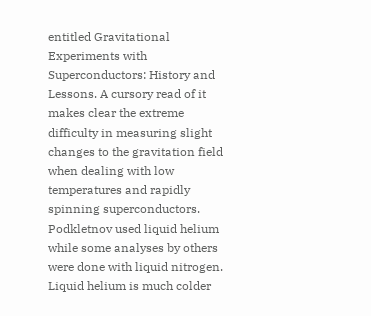entitled Gravitational Experiments with Superconductors: History and Lessons. A cursory read of it makes clear the extreme difficulty in measuring slight changes to the gravitation field when dealing with low temperatures and rapidly spinning superconductors. Podkletnov used liquid helium while some analyses by others were done with liquid nitrogen. Liquid helium is much colder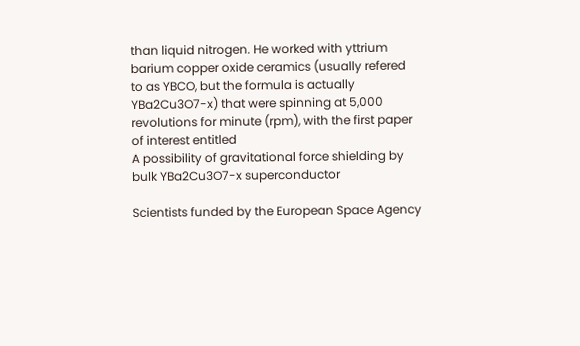than liquid nitrogen. He worked with yttrium barium copper oxide ceramics (usually refered to as YBCO, but the formula is actually YBa2Cu3O7-x) that were spinning at 5,000 revolutions for minute (rpm), with the first paper of interest entitled
A possibility of gravitational force shielding by bulk YBa2Cu3O7-x superconductor

Scientists funded by the European Space Agency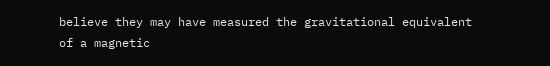believe they may have measured the gravitational equivalent of a magnetic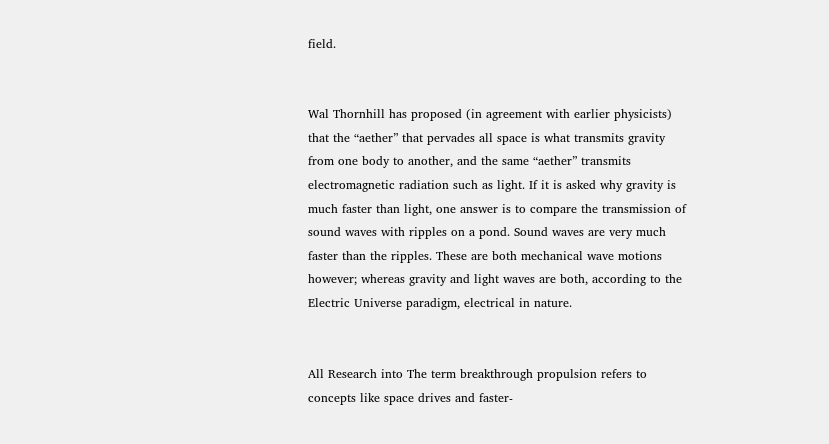field.


Wal Thornhill has proposed (in agreement with earlier physicists) that the “aether” that pervades all space is what transmits gravity from one body to another, and the same “aether” transmits electromagnetic radiation such as light. If it is asked why gravity is much faster than light, one answer is to compare the transmission of sound waves with ripples on a pond. Sound waves are very much faster than the ripples. These are both mechanical wave motions however; whereas gravity and light waves are both, according to the Electric Universe paradigm, electrical in nature.


All Research into The term breakthrough propulsion refers to concepts like space drives and faster-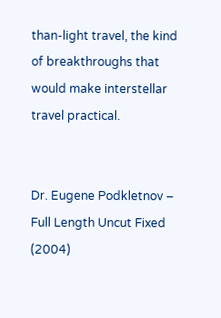than-light travel, the kind of breakthroughs that would make interstellar travel practical.


Dr. Eugene Podkletnov – Full Length Uncut Fixed (2004)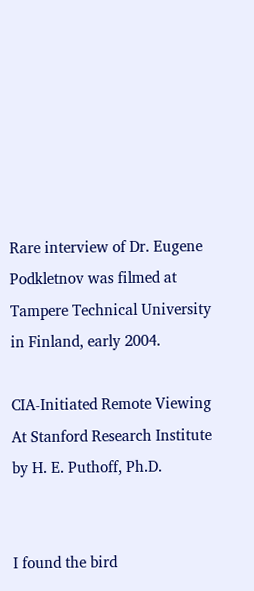Rare interview of Dr. Eugene Podkletnov was filmed at Tampere Technical University in Finland, early 2004.

CIA-Initiated Remote Viewing
At Stanford Research Institute by H. E. Puthoff, Ph.D.


I found the bird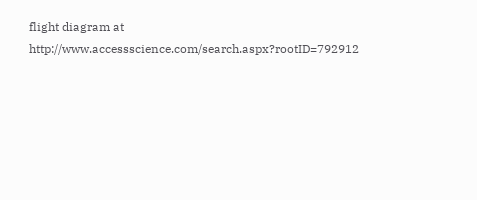flight diagram at http://www.accessscience.com/search.aspx?rootID=792912